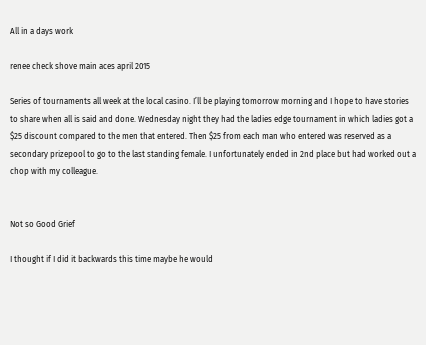All in a days work

renee check shove main aces april 2015

Series of tournaments all week at the local casino. I’ll be playing tomorrow morning and I hope to have stories to share when all is said and done. Wednesday night they had the ladies edge tournament in which ladies got a $25 discount compared to the men that entered. Then $25 from each man who entered was reserved as a secondary prizepool to go to the last standing female. I unfortunately ended in 2nd place but had worked out a chop with my colleague.


Not so Good Grief

I thought if I did it backwards this time maybe he would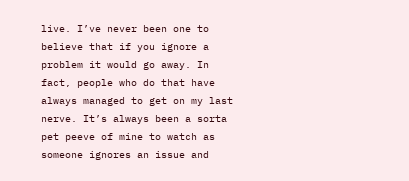live. I’ve never been one to believe that if you ignore a problem it would go away. In fact, people who do that have always managed to get on my last nerve. It’s always been a sorta pet peeve of mine to watch as someone ignores an issue and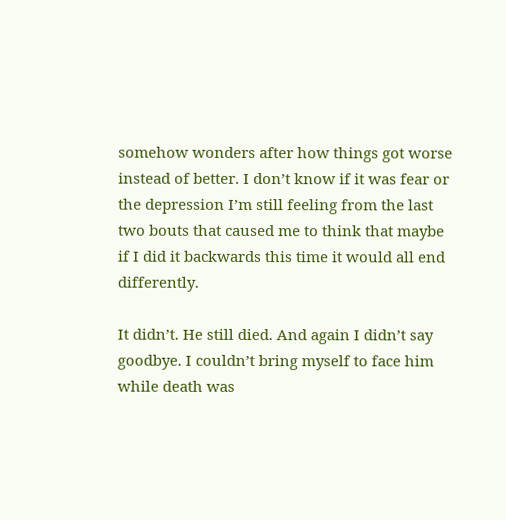somehow wonders after how things got worse instead of better. I don’t know if it was fear or the depression I’m still feeling from the last two bouts that caused me to think that maybe if I did it backwards this time it would all end differently.

It didn’t. He still died. And again I didn’t say goodbye. I couldn’t bring myself to face him while death was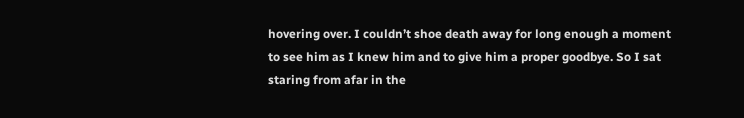hovering over. I couldn’t shoe death away for long enough a moment to see him as I knew him and to give him a proper goodbye. So I sat staring from afar in the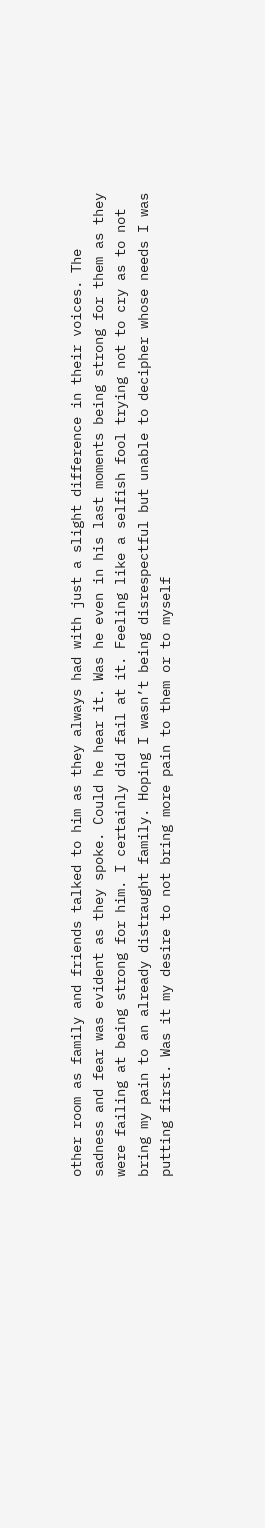other room as family and friends talked to him as they always had with just a slight difference in their voices. The sadness and fear was evident as they spoke. Could he hear it. Was he even in his last moments being strong for them as they were failing at being strong for him. I certainly did fail at it. Feeling like a selfish fool trying not to cry as to not bring my pain to an already distraught family. Hoping I wasn’t being disrespectful but unable to decipher whose needs I was putting first. Was it my desire to not bring more pain to them or to myself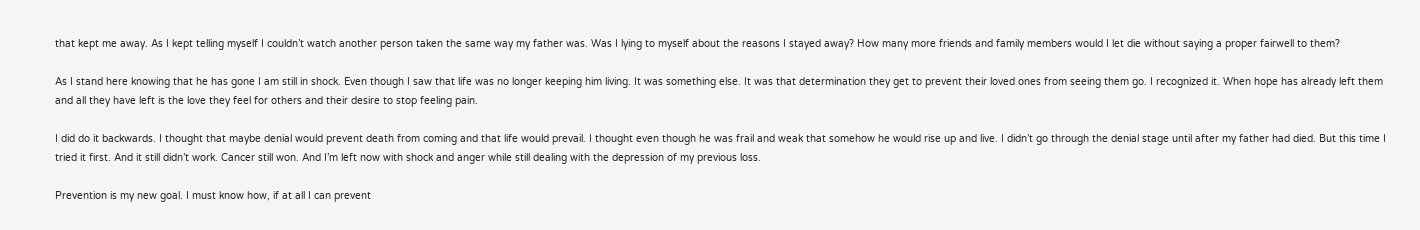that kept me away. As I kept telling myself I couldn’t watch another person taken the same way my father was. Was I lying to myself about the reasons I stayed away? How many more friends and family members would I let die without saying a proper fairwell to them?

As I stand here knowing that he has gone I am still in shock. Even though I saw that life was no longer keeping him living. It was something else. It was that determination they get to prevent their loved ones from seeing them go. I recognized it. When hope has already left them and all they have left is the love they feel for others and their desire to stop feeling pain.

I did do it backwards. I thought that maybe denial would prevent death from coming and that life would prevail. I thought even though he was frail and weak that somehow he would rise up and live. I didn’t go through the denial stage until after my father had died. But this time I tried it first. And it still didn’t work. Cancer still won. And I’m left now with shock and anger while still dealing with the depression of my previous loss.

Prevention is my new goal. I must know how, if at all I can prevent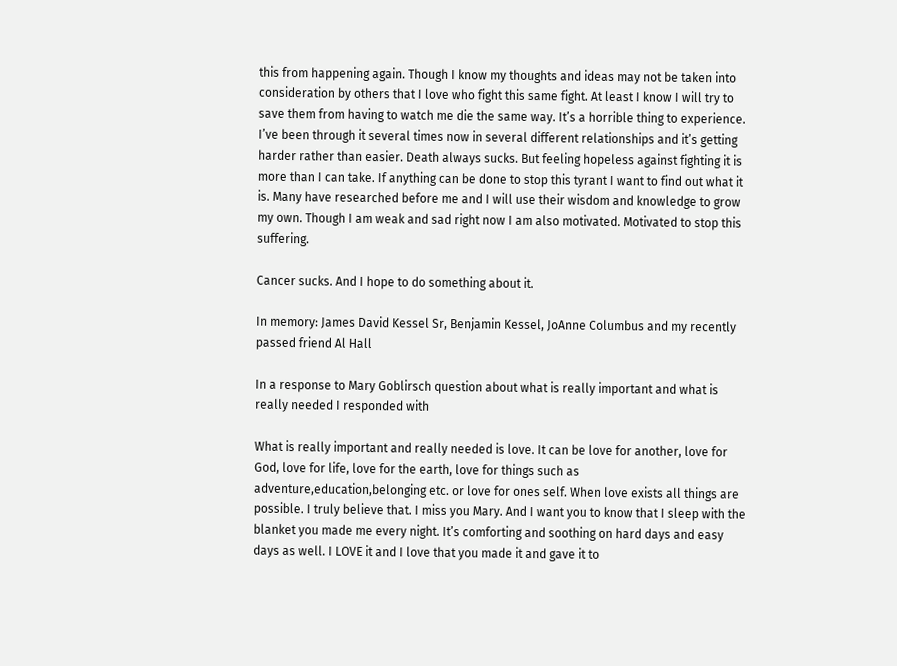this from happening again. Though I know my thoughts and ideas may not be taken into consideration by others that I love who fight this same fight. At least I know I will try to save them from having to watch me die the same way. It’s a horrible thing to experience. I’ve been through it several times now in several different relationships and it’s getting harder rather than easier. Death always sucks. But feeling hopeless against fighting it is more than I can take. If anything can be done to stop this tyrant I want to find out what it is. Many have researched before me and I will use their wisdom and knowledge to grow my own. Though I am weak and sad right now I am also motivated. Motivated to stop this suffering.

Cancer sucks. And I hope to do something about it.

In memory: James David Kessel Sr, Benjamin Kessel, JoAnne Columbus and my recently passed friend Al Hall

In a response to Mary Goblirsch question about what is really important and what is really needed I responded with

What is really important and really needed is love. It can be love for another, love for God, love for life, love for the earth, love for things such as adventure,education,belonging etc. or love for ones self. When love exists all things are possible. I truly believe that. I miss you Mary. And I want you to know that I sleep with the blanket you made me every night. It’s comforting and soothing on hard days and easy days as well. I LOVE it and I love that you made it and gave it to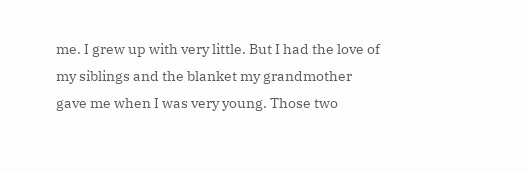me. I grew up with very little. But I had the love of my siblings and the blanket my grandmother gave me when I was very young. Those two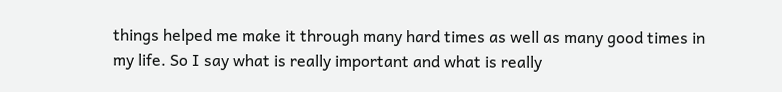things helped me make it through many hard times as well as many good times in my life. So I say what is really important and what is really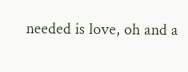needed is love, oh and a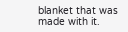blanket that was made with it.